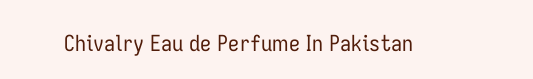Chivalry Eau de Perfume In Pakistan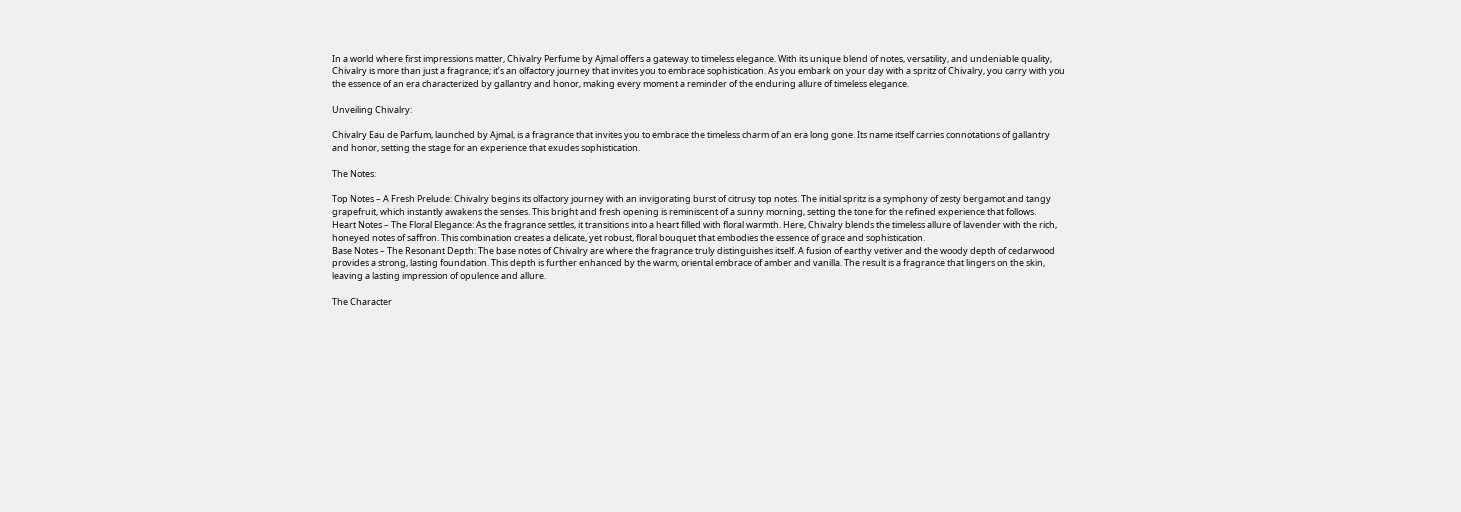In a world where first impressions matter, Chivalry Perfume by Ajmal offers a gateway to timeless elegance. With its unique blend of notes, versatility, and undeniable quality, Chivalry is more than just a fragrance; it’s an olfactory journey that invites you to embrace sophistication. As you embark on your day with a spritz of Chivalry, you carry with you the essence of an era characterized by gallantry and honor, making every moment a reminder of the enduring allure of timeless elegance.

Unveiling Chivalry:

Chivalry Eau de Parfum, launched by Ajmal, is a fragrance that invites you to embrace the timeless charm of an era long gone. Its name itself carries connotations of gallantry and honor, setting the stage for an experience that exudes sophistication.

The Notes:

Top Notes – A Fresh Prelude: Chivalry begins its olfactory journey with an invigorating burst of citrusy top notes. The initial spritz is a symphony of zesty bergamot and tangy grapefruit, which instantly awakens the senses. This bright and fresh opening is reminiscent of a sunny morning, setting the tone for the refined experience that follows.
Heart Notes – The Floral Elegance: As the fragrance settles, it transitions into a heart filled with floral warmth. Here, Chivalry blends the timeless allure of lavender with the rich, honeyed notes of saffron. This combination creates a delicate, yet robust, floral bouquet that embodies the essence of grace and sophistication.
Base Notes – The Resonant Depth: The base notes of Chivalry are where the fragrance truly distinguishes itself. A fusion of earthy vetiver and the woody depth of cedarwood provides a strong, lasting foundation. This depth is further enhanced by the warm, oriental embrace of amber and vanilla. The result is a fragrance that lingers on the skin, leaving a lasting impression of opulence and allure.

The Character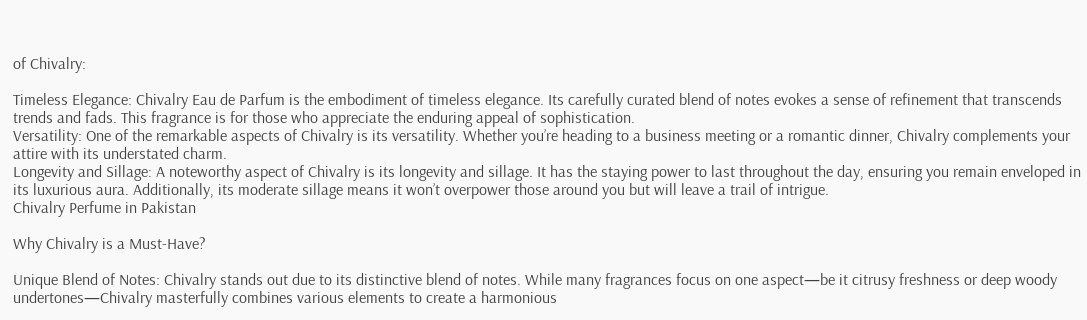of Chivalry:

Timeless Elegance: Chivalry Eau de Parfum is the embodiment of timeless elegance. Its carefully curated blend of notes evokes a sense of refinement that transcends trends and fads. This fragrance is for those who appreciate the enduring appeal of sophistication.
Versatility: One of the remarkable aspects of Chivalry is its versatility. Whether you’re heading to a business meeting or a romantic dinner, Chivalry complements your attire with its understated charm.
Longevity and Sillage: A noteworthy aspect of Chivalry is its longevity and sillage. It has the staying power to last throughout the day, ensuring you remain enveloped in its luxurious aura. Additionally, its moderate sillage means it won’t overpower those around you but will leave a trail of intrigue.
Chivalry Perfume in Pakistan

Why Chivalry is a Must-Have?

Unique Blend of Notes: Chivalry stands out due to its distinctive blend of notes. While many fragrances focus on one aspect—be it citrusy freshness or deep woody undertones—Chivalry masterfully combines various elements to create a harmonious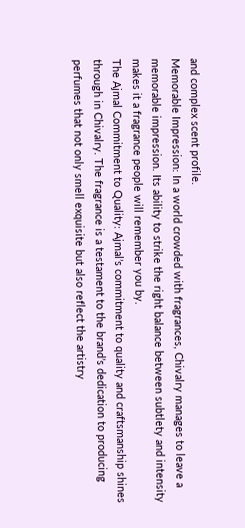and complex scent profile.
Memorable Impression: In a world crowded with fragrances, Chivalry manages to leave a memorable impression. Its ability to strike the right balance between subtlety and intensity makes it a fragrance people will remember you by.
The Ajmal Commitment to Quality: Ajmal’s commitment to quality and craftsmanship shines through in Chivalry. The fragrance is a testament to the brand’s dedication to producing perfumes that not only smell exquisite but also reflect the artistry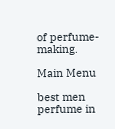of perfume-making.

Main Menu

best men perfume in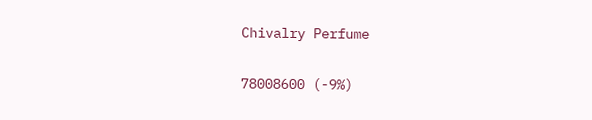Chivalry Perfume

78008600 (-9%)